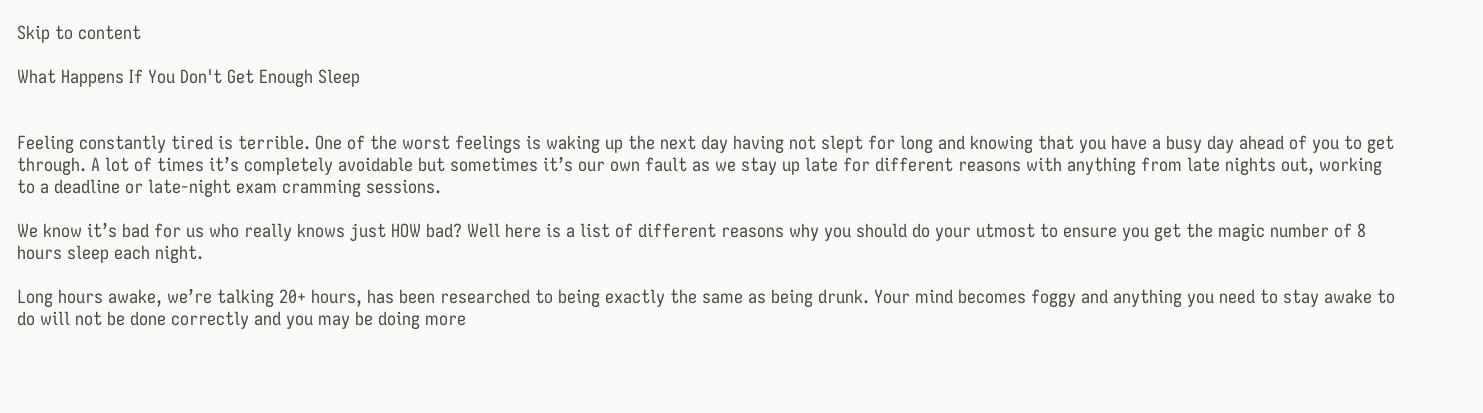Skip to content

What Happens If You Don't Get Enough Sleep


Feeling constantly tired is terrible. One of the worst feelings is waking up the next day having not slept for long and knowing that you have a busy day ahead of you to get through. A lot of times it’s completely avoidable but sometimes it’s our own fault as we stay up late for different reasons with anything from late nights out, working to a deadline or late-night exam cramming sessions.

We know it’s bad for us who really knows just HOW bad? Well here is a list of different reasons why you should do your utmost to ensure you get the magic number of 8 hours sleep each night.

Long hours awake, we’re talking 20+ hours, has been researched to being exactly the same as being drunk. Your mind becomes foggy and anything you need to stay awake to do will not be done correctly and you may be doing more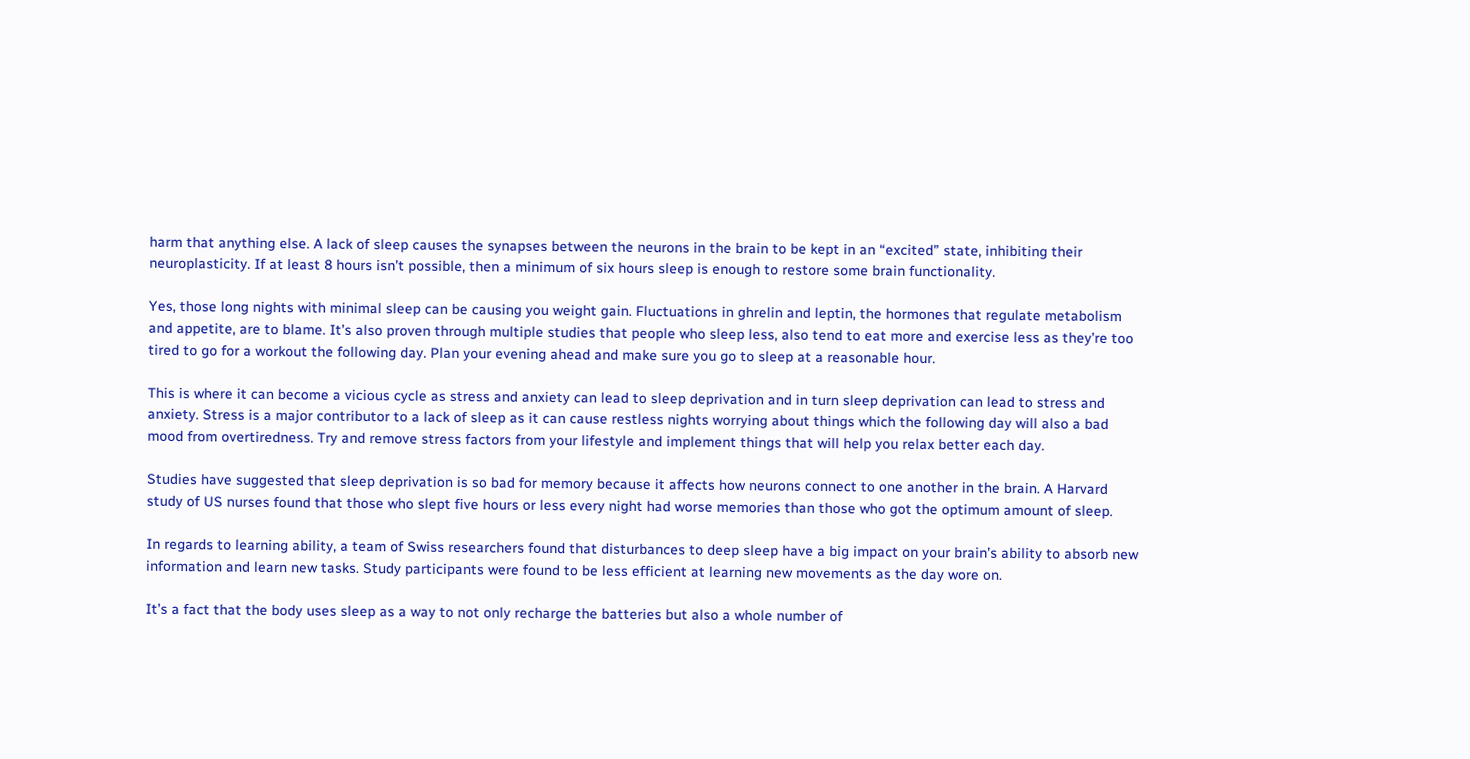harm that anything else. A lack of sleep causes the synapses between the neurons in the brain to be kept in an “excited” state, inhibiting their neuroplasticity. If at least 8 hours isn’t possible, then a minimum of six hours sleep is enough to restore some brain functionality.

Yes, those long nights with minimal sleep can be causing you weight gain. Fluctuations in ghrelin and leptin, the hormones that regulate metabolism and appetite, are to blame. It’s also proven through multiple studies that people who sleep less, also tend to eat more and exercise less as they’re too tired to go for a workout the following day. Plan your evening ahead and make sure you go to sleep at a reasonable hour.

This is where it can become a vicious cycle as stress and anxiety can lead to sleep deprivation and in turn sleep deprivation can lead to stress and anxiety. Stress is a major contributor to a lack of sleep as it can cause restless nights worrying about things which the following day will also a bad mood from overtiredness. Try and remove stress factors from your lifestyle and implement things that will help you relax better each day.

Studies have suggested that sleep deprivation is so bad for memory because it affects how neurons connect to one another in the brain. A Harvard study of US nurses found that those who slept five hours or less every night had worse memories than those who got the optimum amount of sleep.

In regards to learning ability, a team of Swiss researchers found that disturbances to deep sleep have a big impact on your brain’s ability to absorb new information and learn new tasks. Study participants were found to be less efficient at learning new movements as the day wore on.

It’s a fact that the body uses sleep as a way to not only recharge the batteries but also a whole number of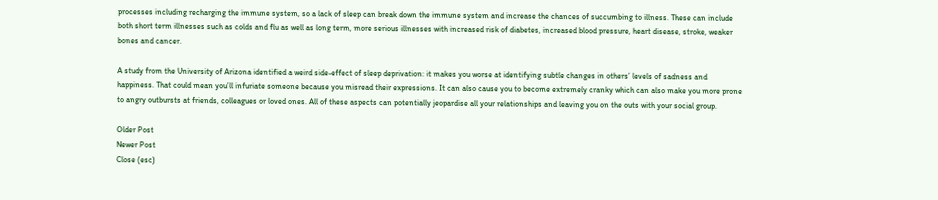processes including recharging the immune system, so a lack of sleep can break down the immune system and increase the chances of succumbing to illness. These can include both short term illnesses such as colds and flu as well as long term, more serious illnesses with increased risk of diabetes, increased blood pressure, heart disease, stroke, weaker bones and cancer.

A study from the University of Arizona identified a weird side-effect of sleep deprivation: it makes you worse at identifying subtle changes in others’ levels of sadness and happiness. That could mean you’ll infuriate someone because you misread their expressions. It can also cause you to become extremely cranky which can also make you more prone to angry outbursts at friends, colleagues or loved ones. All of these aspects can potentially jeopardise all your relationships and leaving you on the outs with your social group.

Older Post
Newer Post
Close (esc)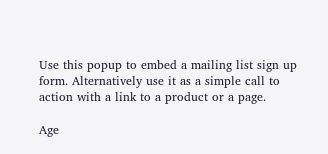Use this popup to embed a mailing list sign up form. Alternatively use it as a simple call to action with a link to a product or a page.

Age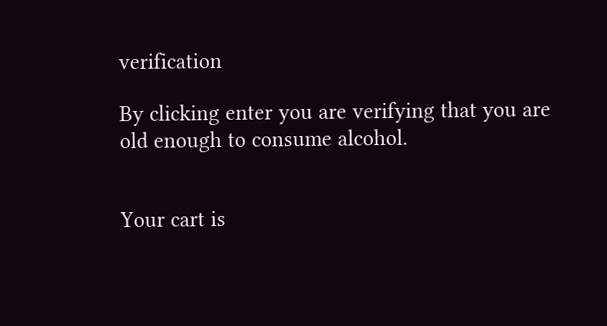verification

By clicking enter you are verifying that you are old enough to consume alcohol.


Your cart is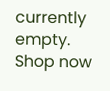currently empty.
Shop now